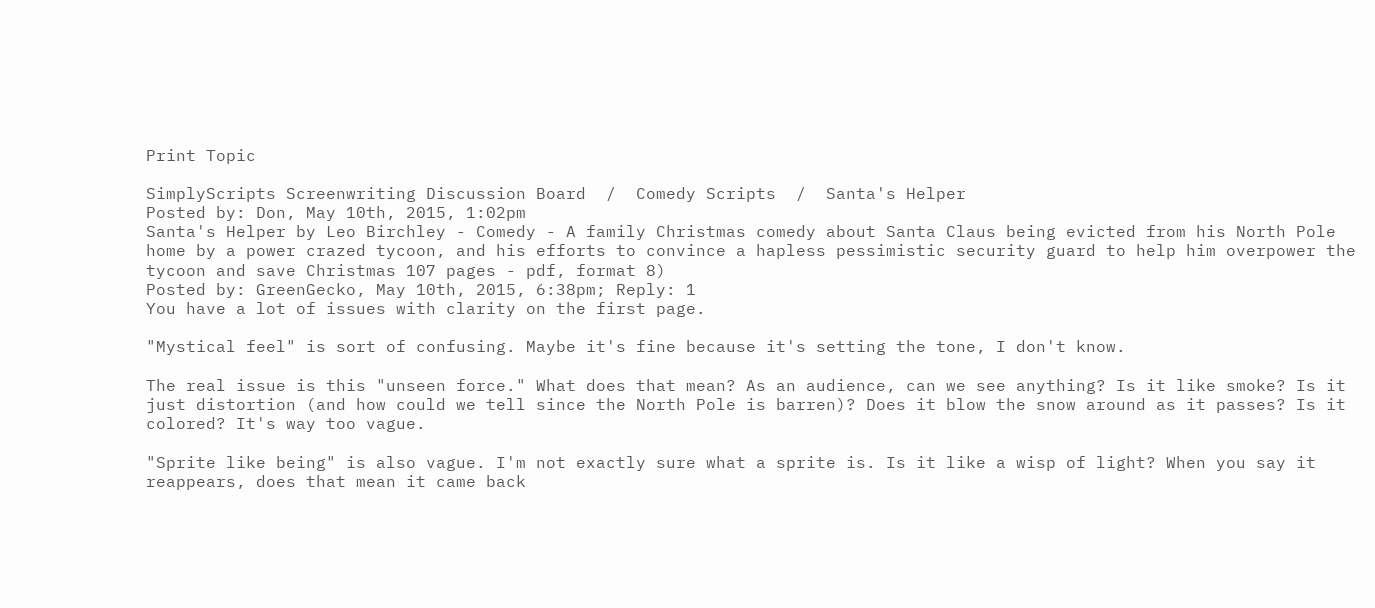Print Topic

SimplyScripts Screenwriting Discussion Board  /  Comedy Scripts  /  Santa's Helper
Posted by: Don, May 10th, 2015, 1:02pm
Santa's Helper by Leo Birchley - Comedy - A family Christmas comedy about Santa Claus being evicted from his North Pole home by a power crazed tycoon, and his efforts to convince a hapless pessimistic security guard to help him overpower the tycoon and save Christmas 107 pages - pdf, format 8)
Posted by: GreenGecko, May 10th, 2015, 6:38pm; Reply: 1
You have a lot of issues with clarity on the first page.

"Mystical feel" is sort of confusing. Maybe it's fine because it's setting the tone, I don't know.

The real issue is this "unseen force." What does that mean? As an audience, can we see anything? Is it like smoke? Is it just distortion (and how could we tell since the North Pole is barren)? Does it blow the snow around as it passes? Is it colored? It's way too vague.

"Sprite like being" is also vague. I'm not exactly sure what a sprite is. Is it like a wisp of light? When you say it reappears, does that mean it came back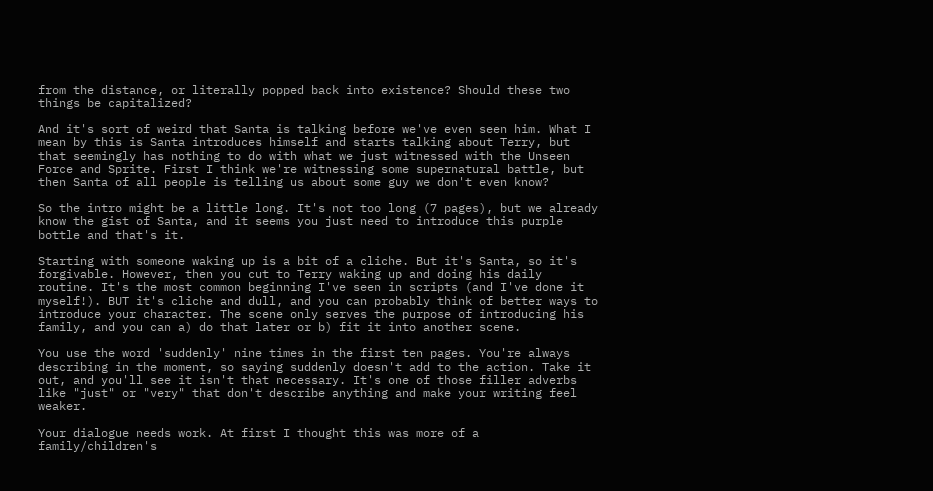from the distance, or literally popped back into existence? Should these two things be capitalized?

And it's sort of weird that Santa is talking before we've even seen him. What I mean by this is Santa introduces himself and starts talking about Terry, but that seemingly has nothing to do with what we just witnessed with the Unseen Force and Sprite. First I think we're witnessing some supernatural battle, but then Santa of all people is telling us about some guy we don't even know?

So the intro might be a little long. It's not too long (7 pages), but we already know the gist of Santa, and it seems you just need to introduce this purple bottle and that's it.

Starting with someone waking up is a bit of a cliche. But it's Santa, so it's forgivable. However, then you cut to Terry waking up and doing his daily routine. It's the most common beginning I've seen in scripts (and I've done it myself!). BUT it's cliche and dull, and you can probably think of better ways to introduce your character. The scene only serves the purpose of introducing his family, and you can a) do that later or b) fit it into another scene.

You use the word 'suddenly' nine times in the first ten pages. You're always describing in the moment, so saying suddenly doesn't add to the action. Take it out, and you'll see it isn't that necessary. It's one of those filler adverbs like "just" or "very" that don't describe anything and make your writing feel weaker.

Your dialogue needs work. At first I thought this was more of a family/children's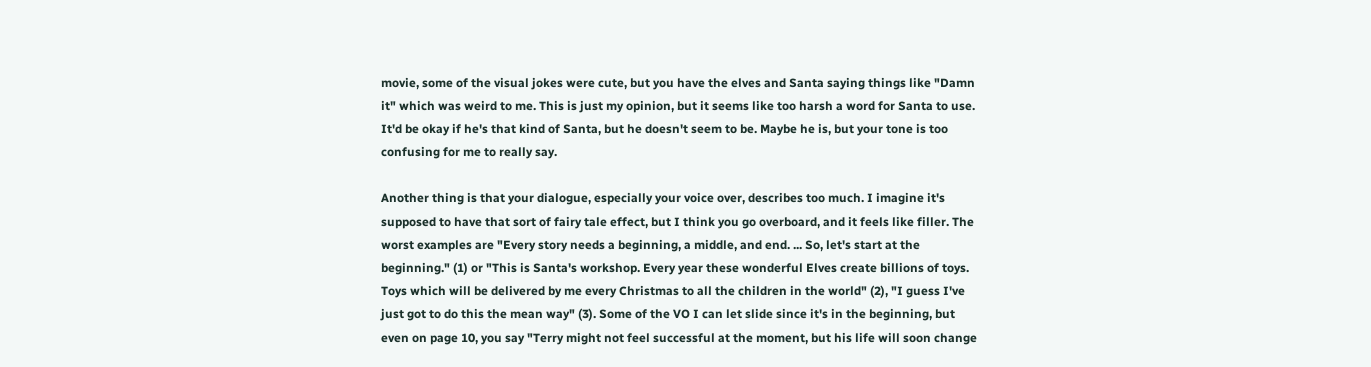movie, some of the visual jokes were cute, but you have the elves and Santa saying things like "Damn it" which was weird to me. This is just my opinion, but it seems like too harsh a word for Santa to use. It'd be okay if he's that kind of Santa, but he doesn't seem to be. Maybe he is, but your tone is too confusing for me to really say.

Another thing is that your dialogue, especially your voice over, describes too much. I imagine it's supposed to have that sort of fairy tale effect, but I think you go overboard, and it feels like filler. The worst examples are "Every story needs a beginning, a middle, and end. ... So, let's start at the beginning." (1) or "This is Santa's workshop. Every year these wonderful Elves create billions of toys. Toys which will be delivered by me every Christmas to all the children in the world" (2), "I guess I've just got to do this the mean way" (3). Some of the VO I can let slide since it's in the beginning, but even on page 10, you say "Terry might not feel successful at the moment, but his life will soon change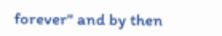forever" and by then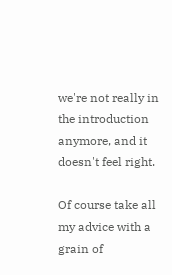we're not really in the introduction anymore, and it doesn't feel right.

Of course take all my advice with a grain of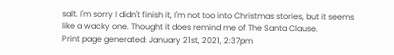salt. I'm sorry I didn't finish it, I'm not too into Christmas stories, but it seems like a wacky one. Thought it does remind me of The Santa Clause.
Print page generated: January 21st, 2021, 2:37pm